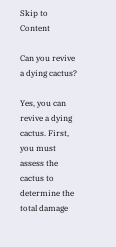Skip to Content

Can you revive a dying cactus?

Yes, you can revive a dying cactus. First, you must assess the cactus to determine the total damage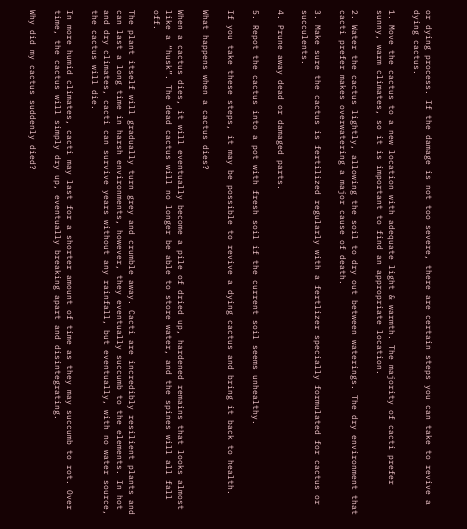or dying process. If the damage is not too severe, there are certain steps you can take to revive a dying cactus.

1. Move the cactus to a new location with adequate light & warmth. The majority of cacti prefer sunny, warm climates, so it is important to find an appropriate location.

2. Water the cactus lightly, allowing the soil to dry out between waterings. The dry environment that cacti prefer makes overwatering a major cause of death.

3. Make sure the cactus is fertilized regularly with a fertlizer specially formulated for cactus or succulents.

4. Prune away dead or damaged parts.

5. Repot the cactus into a pot with fresh soil if the current soil seems unhealthy.

If you take these steps, it may be possible to revive a dying cactus and bring it back to health.

What happens when a cactus dies?

When a cactus dies, it will eventually become a pile of dried up, hardened remains that looks almost like a “husk”. The dead cactus will no longer be able to store water, and the spines will all fall off.

The plant itself will gradually turn grey and crumble away. Cacti are incredibly resilient plants and can last a long time in harsh environments, however, they eventually succumb to the elements. In hot and dry climates, cacti can survive years without any rainfall, but eventually, with no water source, the cactus will die.

In more humid climates, cacti may last for a shorter amount of time as they may succumb to rot. Over time, the cactus will simply dry up, eventually breaking apart and disintegrating.

Why did my cactus suddenly died?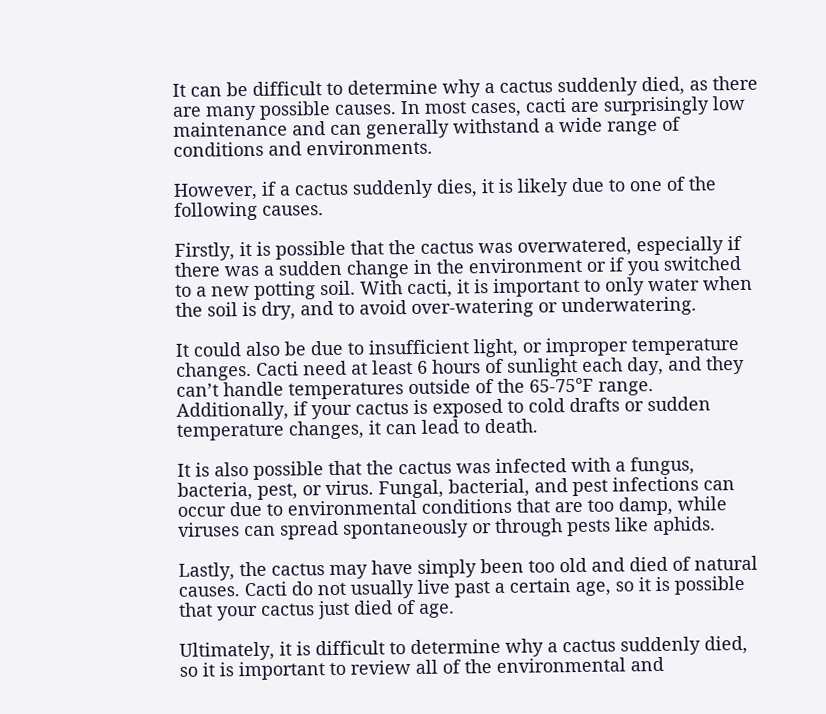It can be difficult to determine why a cactus suddenly died, as there are many possible causes. In most cases, cacti are surprisingly low maintenance and can generally withstand a wide range of conditions and environments.

However, if a cactus suddenly dies, it is likely due to one of the following causes.

Firstly, it is possible that the cactus was overwatered, especially if there was a sudden change in the environment or if you switched to a new potting soil. With cacti, it is important to only water when the soil is dry, and to avoid over-watering or underwatering.

It could also be due to insufficient light, or improper temperature changes. Cacti need at least 6 hours of sunlight each day, and they can’t handle temperatures outside of the 65-75°F range. Additionally, if your cactus is exposed to cold drafts or sudden temperature changes, it can lead to death.

It is also possible that the cactus was infected with a fungus, bacteria, pest, or virus. Fungal, bacterial, and pest infections can occur due to environmental conditions that are too damp, while viruses can spread spontaneously or through pests like aphids.

Lastly, the cactus may have simply been too old and died of natural causes. Cacti do not usually live past a certain age, so it is possible that your cactus just died of age.

Ultimately, it is difficult to determine why a cactus suddenly died, so it is important to review all of the environmental and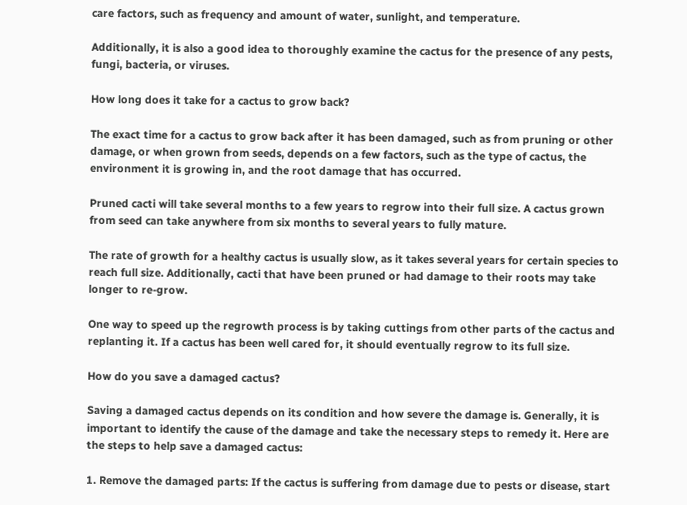care factors, such as frequency and amount of water, sunlight, and temperature.

Additionally, it is also a good idea to thoroughly examine the cactus for the presence of any pests, fungi, bacteria, or viruses.

How long does it take for a cactus to grow back?

The exact time for a cactus to grow back after it has been damaged, such as from pruning or other damage, or when grown from seeds, depends on a few factors, such as the type of cactus, the environment it is growing in, and the root damage that has occurred.

Pruned cacti will take several months to a few years to regrow into their full size. A cactus grown from seed can take anywhere from six months to several years to fully mature.

The rate of growth for a healthy cactus is usually slow, as it takes several years for certain species to reach full size. Additionally, cacti that have been pruned or had damage to their roots may take longer to re-grow.

One way to speed up the regrowth process is by taking cuttings from other parts of the cactus and replanting it. If a cactus has been well cared for, it should eventually regrow to its full size.

How do you save a damaged cactus?

Saving a damaged cactus depends on its condition and how severe the damage is. Generally, it is important to identify the cause of the damage and take the necessary steps to remedy it. Here are the steps to help save a damaged cactus:

1. Remove the damaged parts: If the cactus is suffering from damage due to pests or disease, start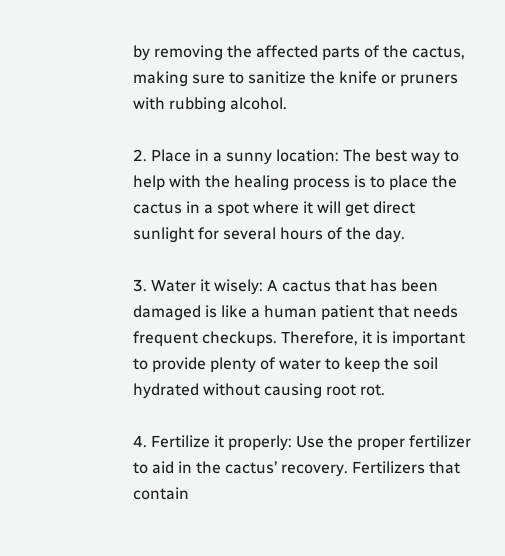by removing the affected parts of the cactus, making sure to sanitize the knife or pruners with rubbing alcohol.

2. Place in a sunny location: The best way to help with the healing process is to place the cactus in a spot where it will get direct sunlight for several hours of the day.

3. Water it wisely: A cactus that has been damaged is like a human patient that needs frequent checkups. Therefore, it is important to provide plenty of water to keep the soil hydrated without causing root rot.

4. Fertilize it properly: Use the proper fertilizer to aid in the cactus’ recovery. Fertilizers that contain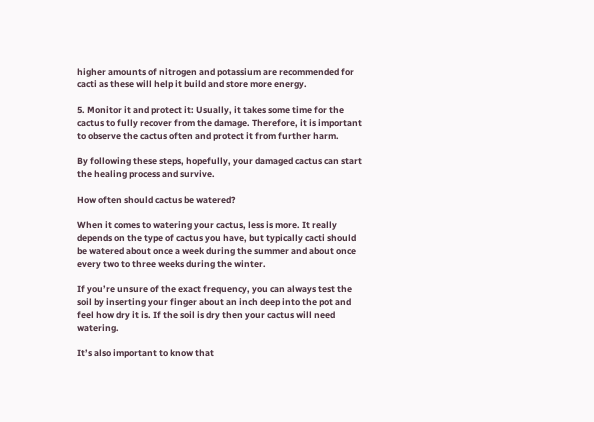higher amounts of nitrogen and potassium are recommended for cacti as these will help it build and store more energy.

5. Monitor it and protect it: Usually, it takes some time for the cactus to fully recover from the damage. Therefore, it is important to observe the cactus often and protect it from further harm.

By following these steps, hopefully, your damaged cactus can start the healing process and survive.

How often should cactus be watered?

When it comes to watering your cactus, less is more. It really depends on the type of cactus you have, but typically cacti should be watered about once a week during the summer and about once every two to three weeks during the winter.

If you’re unsure of the exact frequency, you can always test the soil by inserting your finger about an inch deep into the pot and feel how dry it is. If the soil is dry then your cactus will need watering.

It’s also important to know that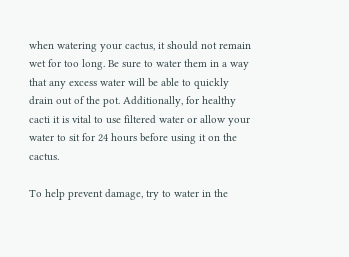when watering your cactus, it should not remain wet for too long. Be sure to water them in a way that any excess water will be able to quickly drain out of the pot. Additionally, for healthy cacti it is vital to use filtered water or allow your water to sit for 24 hours before using it on the cactus.

To help prevent damage, try to water in the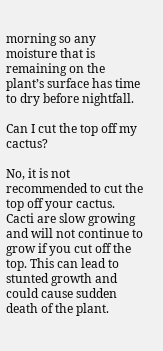morning so any moisture that is remaining on the plant’s surface has time to dry before nightfall.

Can I cut the top off my cactus?

No, it is not recommended to cut the top off your cactus. Cacti are slow growing and will not continue to grow if you cut off the top. This can lead to stunted growth and could cause sudden death of the plant.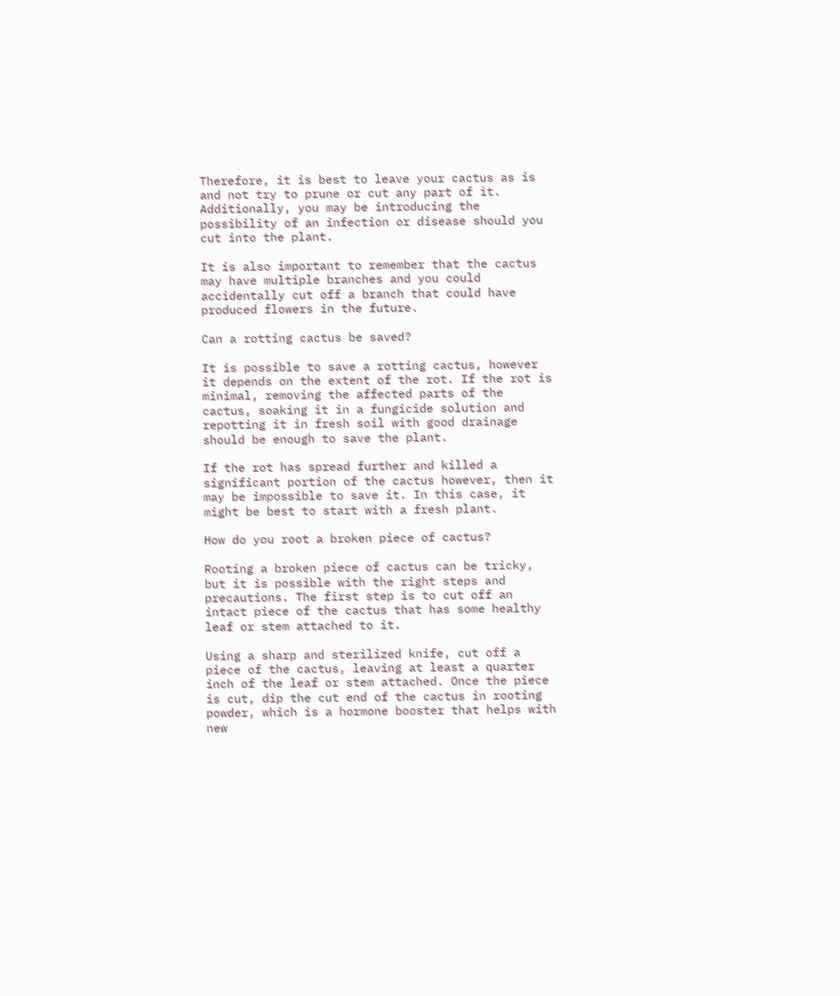Therefore, it is best to leave your cactus as is and not try to prune or cut any part of it. Additionally, you may be introducing the possibility of an infection or disease should you cut into the plant.

It is also important to remember that the cactus may have multiple branches and you could accidentally cut off a branch that could have produced flowers in the future.

Can a rotting cactus be saved?

It is possible to save a rotting cactus, however it depends on the extent of the rot. If the rot is minimal, removing the affected parts of the cactus, soaking it in a fungicide solution and repotting it in fresh soil with good drainage should be enough to save the plant.

If the rot has spread further and killed a significant portion of the cactus however, then it may be impossible to save it. In this case, it might be best to start with a fresh plant.

How do you root a broken piece of cactus?

Rooting a broken piece of cactus can be tricky, but it is possible with the right steps and precautions. The first step is to cut off an intact piece of the cactus that has some healthy leaf or stem attached to it.

Using a sharp and sterilized knife, cut off a piece of the cactus, leaving at least a quarter inch of the leaf or stem attached. Once the piece is cut, dip the cut end of the cactus in rooting powder, which is a hormone booster that helps with new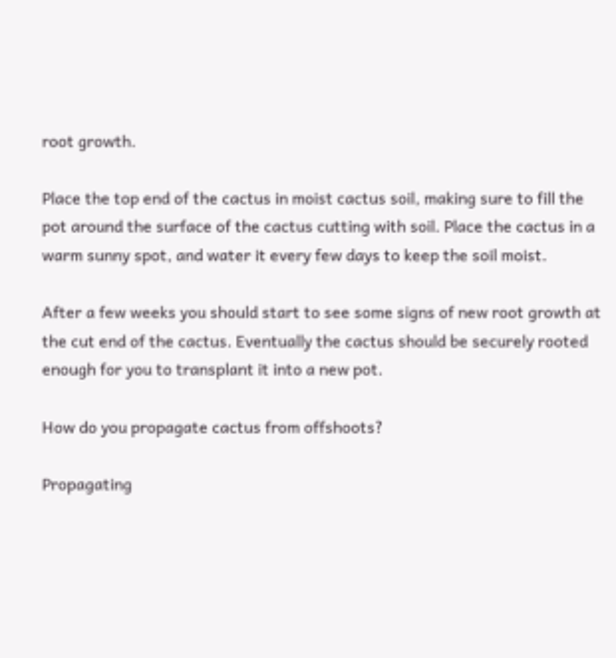root growth.

Place the top end of the cactus in moist cactus soil, making sure to fill the pot around the surface of the cactus cutting with soil. Place the cactus in a warm sunny spot, and water it every few days to keep the soil moist.

After a few weeks you should start to see some signs of new root growth at the cut end of the cactus. Eventually the cactus should be securely rooted enough for you to transplant it into a new pot.

How do you propagate cactus from offshoots?

Propagating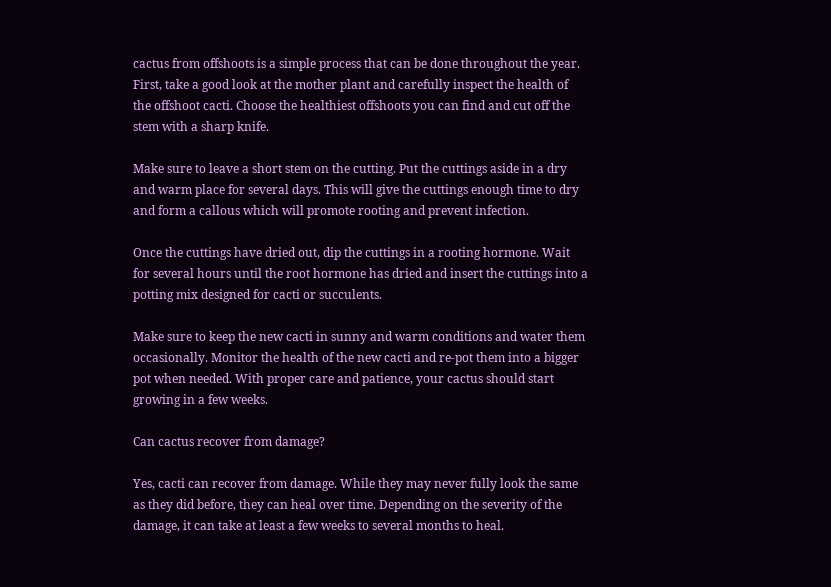cactus from offshoots is a simple process that can be done throughout the year. First, take a good look at the mother plant and carefully inspect the health of the offshoot cacti. Choose the healthiest offshoots you can find and cut off the stem with a sharp knife.

Make sure to leave a short stem on the cutting. Put the cuttings aside in a dry and warm place for several days. This will give the cuttings enough time to dry and form a callous which will promote rooting and prevent infection.

Once the cuttings have dried out, dip the cuttings in a rooting hormone. Wait for several hours until the root hormone has dried and insert the cuttings into a potting mix designed for cacti or succulents.

Make sure to keep the new cacti in sunny and warm conditions and water them occasionally. Monitor the health of the new cacti and re-pot them into a bigger pot when needed. With proper care and patience, your cactus should start growing in a few weeks.

Can cactus recover from damage?

Yes, cacti can recover from damage. While they may never fully look the same as they did before, they can heal over time. Depending on the severity of the damage, it can take at least a few weeks to several months to heal.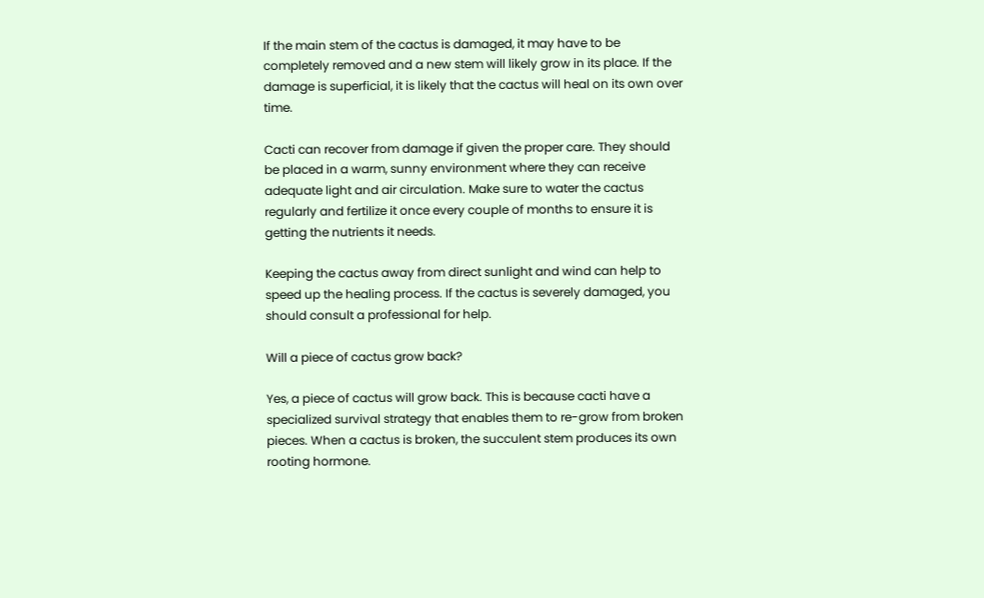If the main stem of the cactus is damaged, it may have to be completely removed and a new stem will likely grow in its place. If the damage is superficial, it is likely that the cactus will heal on its own over time.

Cacti can recover from damage if given the proper care. They should be placed in a warm, sunny environment where they can receive adequate light and air circulation. Make sure to water the cactus regularly and fertilize it once every couple of months to ensure it is getting the nutrients it needs.

Keeping the cactus away from direct sunlight and wind can help to speed up the healing process. If the cactus is severely damaged, you should consult a professional for help.

Will a piece of cactus grow back?

Yes, a piece of cactus will grow back. This is because cacti have a specialized survival strategy that enables them to re-grow from broken pieces. When a cactus is broken, the succulent stem produces its own rooting hormone.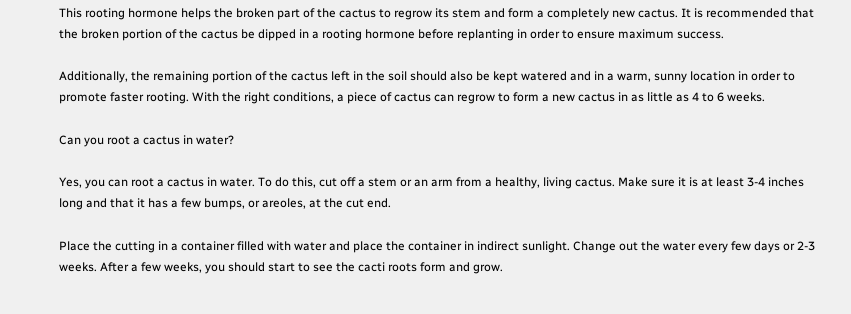This rooting hormone helps the broken part of the cactus to regrow its stem and form a completely new cactus. It is recommended that the broken portion of the cactus be dipped in a rooting hormone before replanting in order to ensure maximum success.

Additionally, the remaining portion of the cactus left in the soil should also be kept watered and in a warm, sunny location in order to promote faster rooting. With the right conditions, a piece of cactus can regrow to form a new cactus in as little as 4 to 6 weeks.

Can you root a cactus in water?

Yes, you can root a cactus in water. To do this, cut off a stem or an arm from a healthy, living cactus. Make sure it is at least 3-4 inches long and that it has a few bumps, or areoles, at the cut end.

Place the cutting in a container filled with water and place the container in indirect sunlight. Change out the water every few days or 2-3 weeks. After a few weeks, you should start to see the cacti roots form and grow.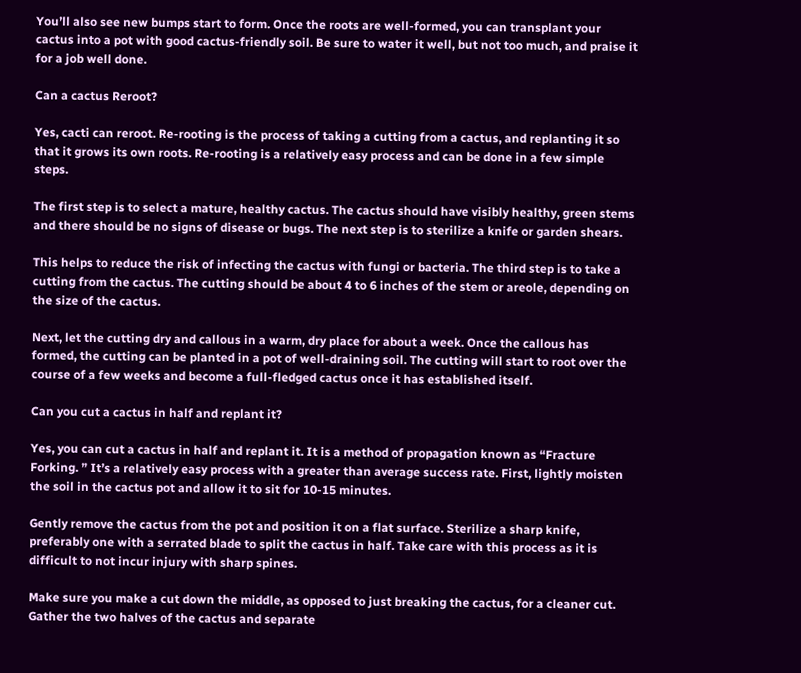You’ll also see new bumps start to form. Once the roots are well-formed, you can transplant your cactus into a pot with good cactus-friendly soil. Be sure to water it well, but not too much, and praise it for a job well done.

Can a cactus Reroot?

Yes, cacti can reroot. Re-rooting is the process of taking a cutting from a cactus, and replanting it so that it grows its own roots. Re-rooting is a relatively easy process and can be done in a few simple steps.

The first step is to select a mature, healthy cactus. The cactus should have visibly healthy, green stems and there should be no signs of disease or bugs. The next step is to sterilize a knife or garden shears.

This helps to reduce the risk of infecting the cactus with fungi or bacteria. The third step is to take a cutting from the cactus. The cutting should be about 4 to 6 inches of the stem or areole, depending on the size of the cactus.

Next, let the cutting dry and callous in a warm, dry place for about a week. Once the callous has formed, the cutting can be planted in a pot of well-draining soil. The cutting will start to root over the course of a few weeks and become a full-fledged cactus once it has established itself.

Can you cut a cactus in half and replant it?

Yes, you can cut a cactus in half and replant it. It is a method of propagation known as “Fracture Forking. ” It’s a relatively easy process with a greater than average success rate. First, lightly moisten the soil in the cactus pot and allow it to sit for 10-15 minutes.

Gently remove the cactus from the pot and position it on a flat surface. Sterilize a sharp knife, preferably one with a serrated blade to split the cactus in half. Take care with this process as it is difficult to not incur injury with sharp spines.

Make sure you make a cut down the middle, as opposed to just breaking the cactus, for a cleaner cut. Gather the two halves of the cactus and separate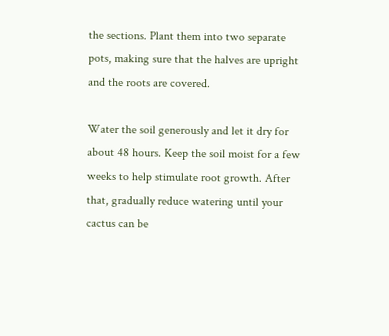the sections. Plant them into two separate pots, making sure that the halves are upright and the roots are covered.

Water the soil generously and let it dry for about 48 hours. Keep the soil moist for a few weeks to help stimulate root growth. After that, gradually reduce watering until your cactus can be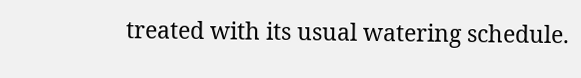treated with its usual watering schedule.